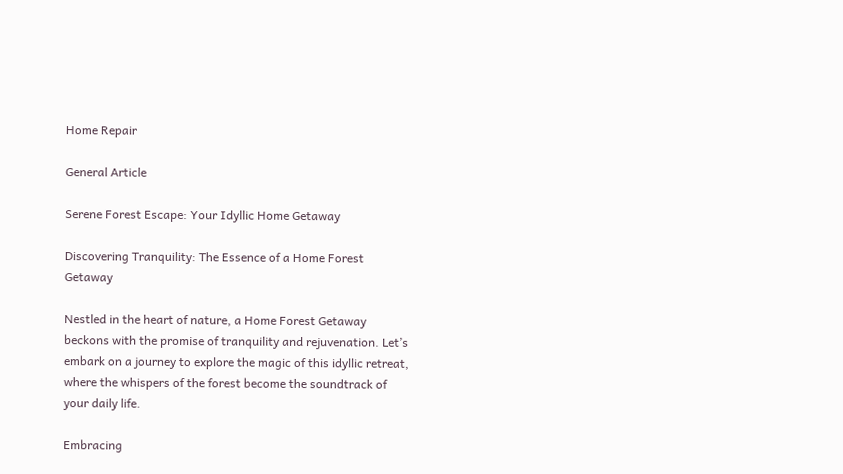Home Repair

General Article

Serene Forest Escape: Your Idyllic Home Getaway

Discovering Tranquility: The Essence of a Home Forest Getaway

Nestled in the heart of nature, a Home Forest Getaway beckons with the promise of tranquility and rejuvenation. Let’s embark on a journey to explore the magic of this idyllic retreat, where the whispers of the forest become the soundtrack of your daily life.

Embracing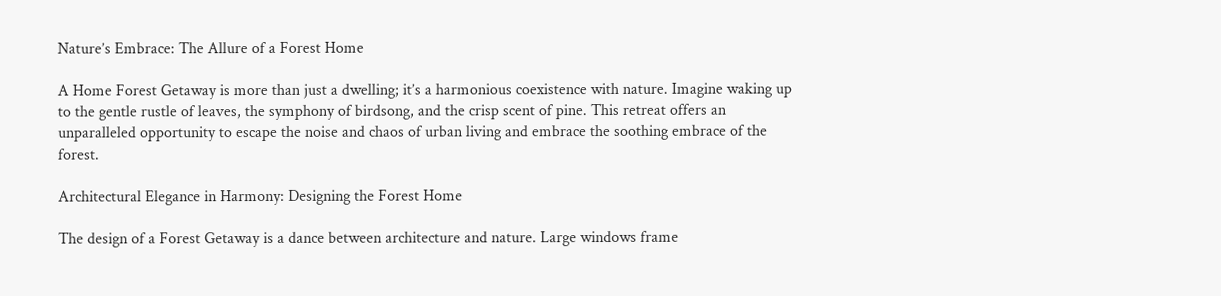Nature’s Embrace: The Allure of a Forest Home

A Home Forest Getaway is more than just a dwelling; it’s a harmonious coexistence with nature. Imagine waking up to the gentle rustle of leaves, the symphony of birdsong, and the crisp scent of pine. This retreat offers an unparalleled opportunity to escape the noise and chaos of urban living and embrace the soothing embrace of the forest.

Architectural Elegance in Harmony: Designing the Forest Home

The design of a Forest Getaway is a dance between architecture and nature. Large windows frame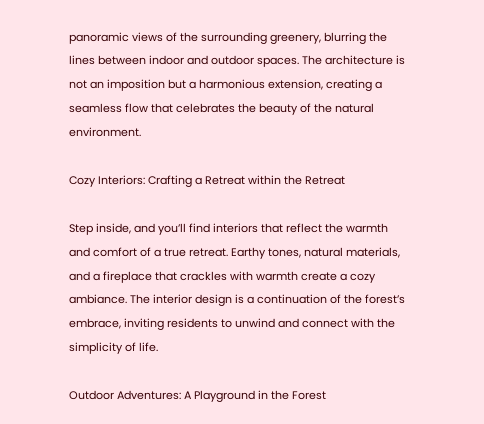panoramic views of the surrounding greenery, blurring the lines between indoor and outdoor spaces. The architecture is not an imposition but a harmonious extension, creating a seamless flow that celebrates the beauty of the natural environment.

Cozy Interiors: Crafting a Retreat within the Retreat

Step inside, and you’ll find interiors that reflect the warmth and comfort of a true retreat. Earthy tones, natural materials, and a fireplace that crackles with warmth create a cozy ambiance. The interior design is a continuation of the forest’s embrace, inviting residents to unwind and connect with the simplicity of life.

Outdoor Adventures: A Playground in the Forest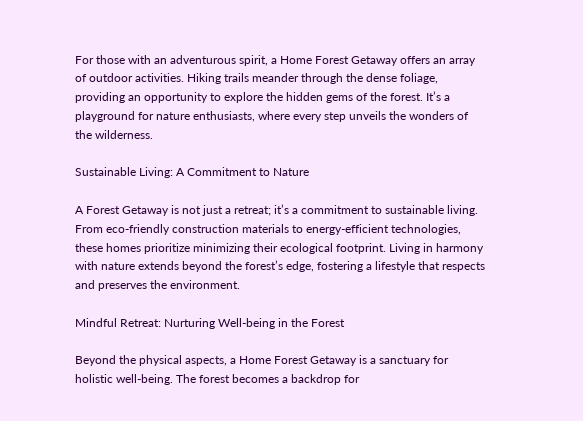For those with an adventurous spirit, a Home Forest Getaway offers an array of outdoor activities. Hiking trails meander through the dense foliage, providing an opportunity to explore the hidden gems of the forest. It’s a playground for nature enthusiasts, where every step unveils the wonders of the wilderness.

Sustainable Living: A Commitment to Nature

A Forest Getaway is not just a retreat; it’s a commitment to sustainable living. From eco-friendly construction materials to energy-efficient technologies, these homes prioritize minimizing their ecological footprint. Living in harmony with nature extends beyond the forest’s edge, fostering a lifestyle that respects and preserves the environment.

Mindful Retreat: Nurturing Well-being in the Forest

Beyond the physical aspects, a Home Forest Getaway is a sanctuary for holistic well-being. The forest becomes a backdrop for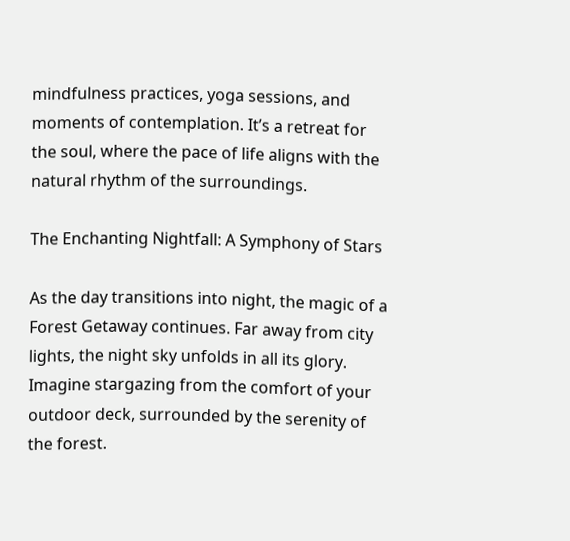mindfulness practices, yoga sessions, and moments of contemplation. It’s a retreat for the soul, where the pace of life aligns with the natural rhythm of the surroundings.

The Enchanting Nightfall: A Symphony of Stars

As the day transitions into night, the magic of a Forest Getaway continues. Far away from city lights, the night sky unfolds in all its glory. Imagine stargazing from the comfort of your outdoor deck, surrounded by the serenity of the forest.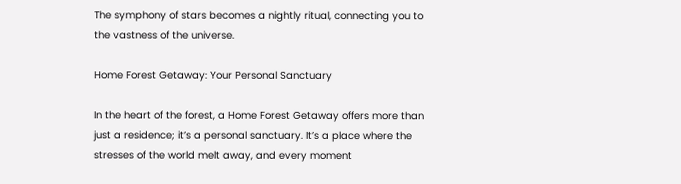The symphony of stars becomes a nightly ritual, connecting you to the vastness of the universe.

Home Forest Getaway: Your Personal Sanctuary

In the heart of the forest, a Home Forest Getaway offers more than just a residence; it’s a personal sanctuary. It’s a place where the stresses of the world melt away, and every moment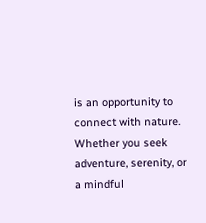is an opportunity to connect with nature. Whether you seek adventure, serenity, or a mindful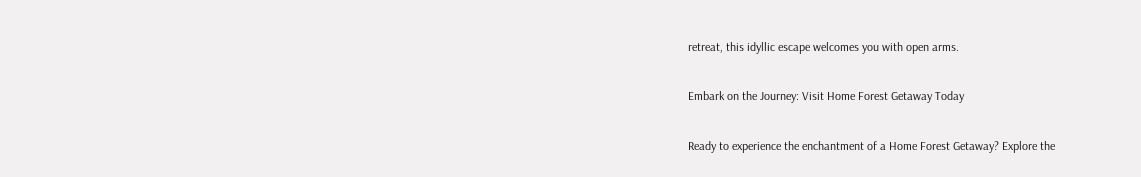retreat, this idyllic escape welcomes you with open arms.

Embark on the Journey: Visit Home Forest Getaway Today

Ready to experience the enchantment of a Home Forest Getaway? Explore the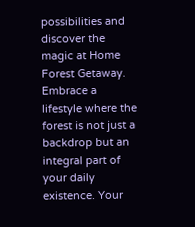possibilities and discover the magic at Home Forest Getaway. Embrace a lifestyle where the forest is not just a backdrop but an integral part of your daily existence. Your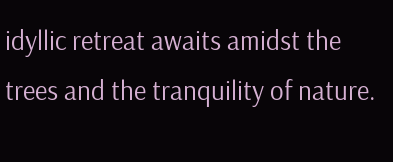idyllic retreat awaits amidst the trees and the tranquility of nature.